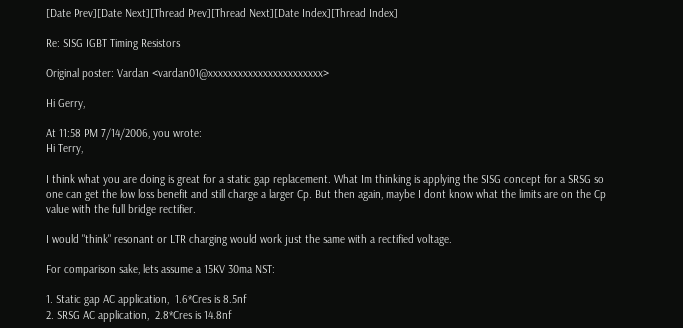[Date Prev][Date Next][Thread Prev][Thread Next][Date Index][Thread Index]

Re: SISG IGBT Timing Resistors

Original poster: Vardan <vardan01@xxxxxxxxxxxxxxxxxxxxxxx>

Hi Gerry,

At 11:58 PM 7/14/2006, you wrote:
Hi Terry,

I think what you are doing is great for a static gap replacement. What Im thinking is applying the SISG concept for a SRSG so one can get the low loss benefit and still charge a larger Cp. But then again, maybe I dont know what the limits are on the Cp value with the full bridge rectifier.

I would "think" resonant or LTR charging would work just the same with a rectified voltage.

For comparison sake, lets assume a 15KV 30ma NST:

1. Static gap AC application,  1.6*Cres is 8.5nf
2. SRSG AC application,  2.8*Cres is 14.8nf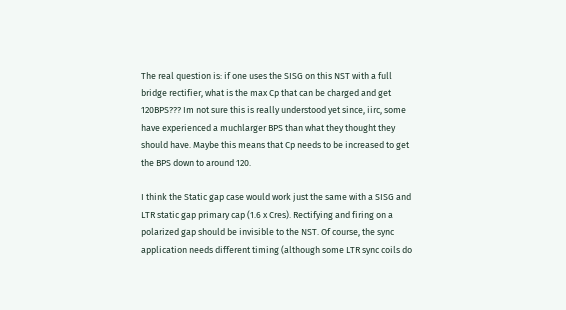The real question is: if one uses the SISG on this NST with a full bridge rectifier, what is the max Cp that can be charged and get 120BPS??? Im not sure this is really understood yet since, iirc, some have experienced a muchlarger BPS than what they thought they should have. Maybe this means that Cp needs to be increased to get the BPS down to around 120.

I think the Static gap case would work just the same with a SISG and LTR static gap primary cap (1.6 x Cres). Rectifying and firing on a polarized gap should be invisible to the NST. Of course, the sync application needs different timing (although some LTR sync coils do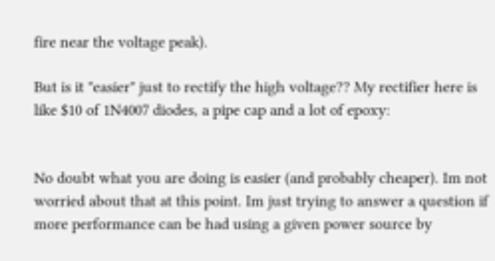fire near the voltage peak).

But is it "easier" just to rectify the high voltage?? My rectifier here is like $10 of 1N4007 diodes, a pipe cap and a lot of epoxy:


No doubt what you are doing is easier (and probably cheaper). Im not worried about that at this point. Im just trying to answer a question if more performance can be had using a given power source by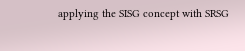applying the SISG concept with SRSG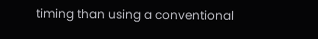timing than using a conventional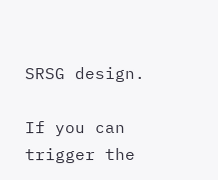SRSG design.

If you can trigger the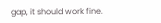gap, it should work fine.